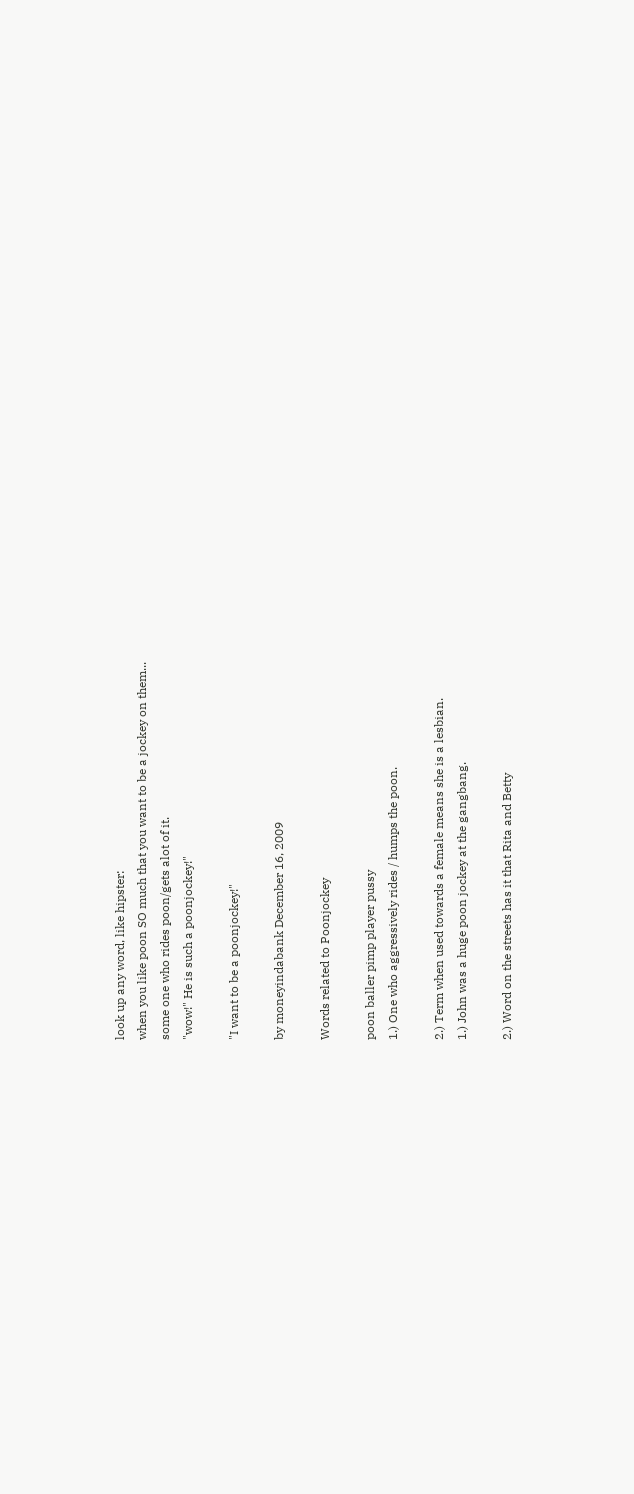look up any word, like hipster:
when you like poon SO much that you want to be a jockey on them...
some one who rides poon/gets alot of it.
"wow!" He is such a poonjockey!"

"I want to be a poonjockey!"

by moneyindabank December 16, 2009

Words related to Poonjockey

poon baller pimp player pussy
1.) One who aggressively rides / humps the poon.

2.) Term when used towards a female means she is a lesbian.
1.) John was a huge poon jockey at the gangbang.

2.) Word on the streets has it that Rita and Betty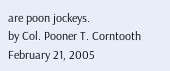are poon jockeys.
by Col. Pooner T. Corntooth February 21, 2005